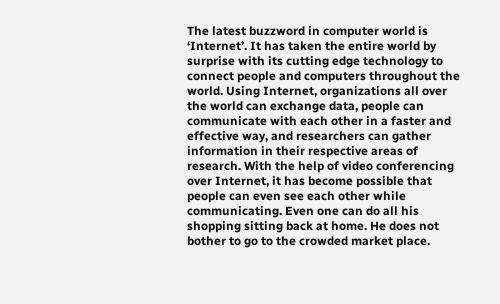The latest buzzword in computer world is ‘Internet’. It has taken the entire world by surprise with its cutting edge technology to connect people and computers throughout the world. Using Internet, organizations all over the world can exchange data, people can communicate with each other in a faster and effective way, and researchers can gather information in their respective areas of research. With the help of video conferencing over Internet, it has become possible that people can even see each other while communicating. Even one can do all his shopping sitting back at home. He does not bother to go to the crowded market place.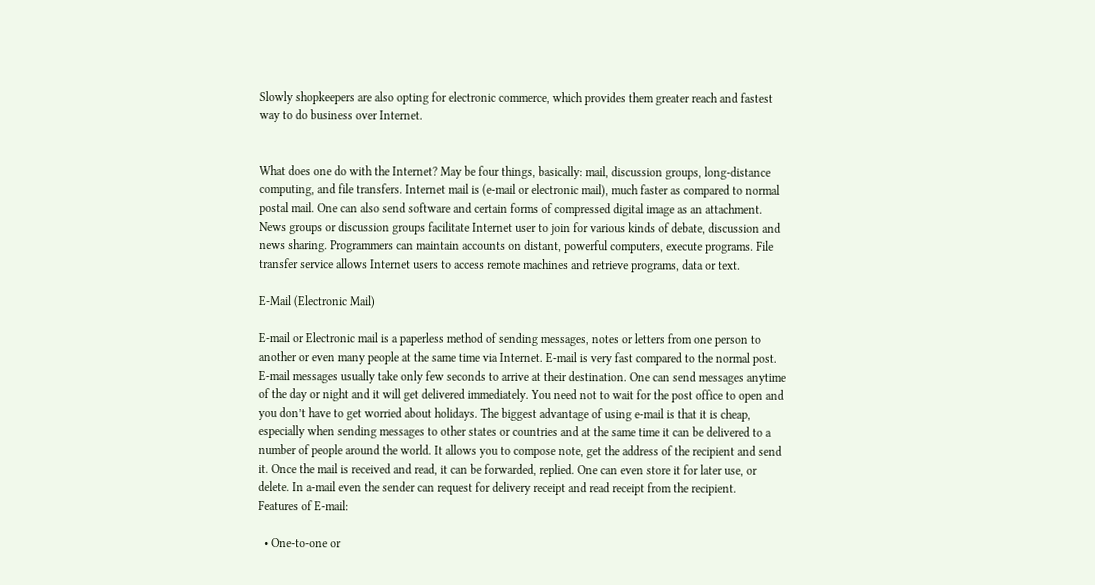Slowly shopkeepers are also opting for electronic commerce, which provides them greater reach and fastest way to do business over Internet.


What does one do with the Internet? May be four things, basically: mail, discussion groups, long-distance computing, and file transfers. Internet mail is (e-mail or electronic mail), much faster as compared to normal postal mail. One can also send software and certain forms of compressed digital image as an attachment. News groups or discussion groups facilitate Internet user to join for various kinds of debate, discussion and news sharing. Programmers can maintain accounts on distant, powerful computers, execute programs. File transfer service allows Internet users to access remote machines and retrieve programs, data or text.

E-Mail (Electronic Mail)

E-mail or Electronic mail is a paperless method of sending messages, notes or letters from one person to another or even many people at the same time via Internet. E-mail is very fast compared to the normal post. E-mail messages usually take only few seconds to arrive at their destination. One can send messages anytime of the day or night and it will get delivered immediately. You need not to wait for the post office to open and you don’t have to get worried about holidays. The biggest advantage of using e-mail is that it is cheap, especially when sending messages to other states or countries and at the same time it can be delivered to a number of people around the world. It allows you to compose note, get the address of the recipient and send it. Once the mail is received and read, it can be forwarded, replied. One can even store it for later use, or delete. In a-mail even the sender can request for delivery receipt and read receipt from the recipient.
Features of E-mail:

  • One-to-one or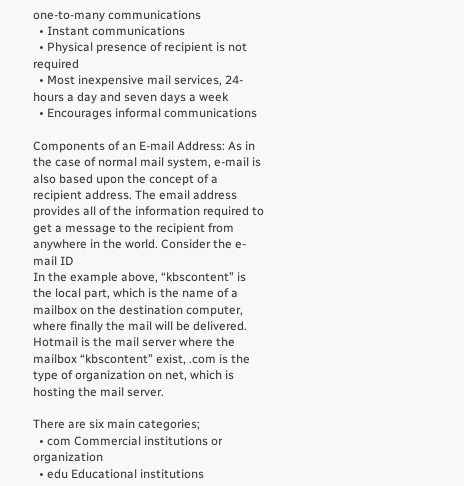one-to-many communications
  • Instant communications
  • Physical presence of recipient is not required
  • Most inexpensive mail services, 24-hours a day and seven days a week
  • Encourages informal communications

Components of an E-mail Address: As in the case of normal mail system, e-mail is also based upon the concept of a recipient address. The email address provides all of the information required to get a message to the recipient from anywhere in the world. Consider the e-mail ID
In the example above, “kbscontent” is the local part, which is the name of a mailbox on the destination computer, where finally the mail will be delivered. Hotmail is the mail server where the mailbox “kbscontent” exist, .com is the type of organization on net, which is hosting the mail server.

There are six main categories;
  • com Commercial institutions or organization
  • edu Educational institutions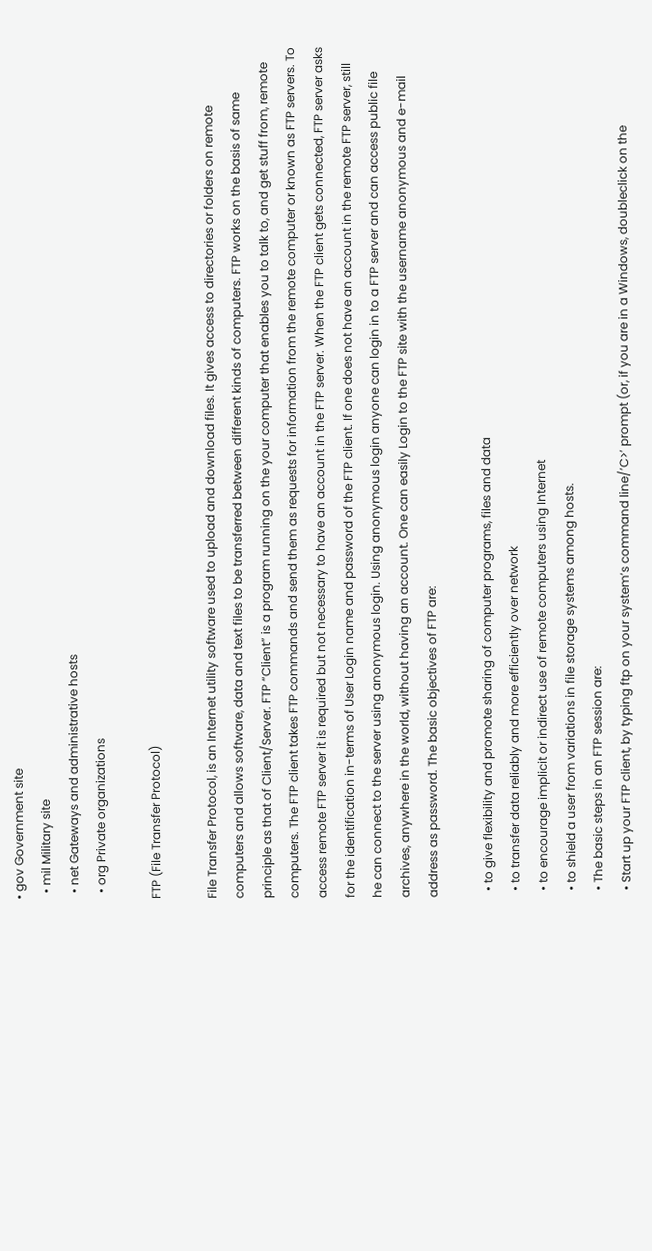• gov Government site
  • mil Military site
  • net Gateways and administrative hosts
  • org Private organizations

FTP (File Transfer Protocol)

File Transfer Protocol, is an Internet utility software used to upload and download files. It gives access to directories or folders on remote computers and allows software, data and text files to be transferred between different kinds of computers. FTP works on the basis of same principle as that of Client/Server. FTP “Client” is a program running on the your computer that enables you to talk to, and get stuff from, remote computers. The FTP client takes FTP commands and send them as requests for information from the remote computer or known as FTP servers. To access remote FTP server it is required but not necessary to have an account in the FTP server. When the FTP client gets connected, FTP server asks for the identification in-terms of User Login name and password of the FTP client. If one does not have an account in the remote FTP server, still he can connect to the server using anonymous login. Using anonymous login anyone can login in to a FTP server and can access public file archives, anywhere in the world, without having an account. One can easily Login to the FTP site with the username anonymous and e-mail address as password. The basic objectives of FTP are:

  • to give flexibility and promote sharing of computer programs, files and data
  • to transfer data reliably and more efficiently over network
  • to encourage implicit or indirect use of remote computers using Internet
  • to shield a user from variations in file storage systems among hosts.
  • The basic steps in an FTP session are:
  • Start up your FTP client, by typing ftp on your system’s command line/’C>’ prompt (or, if you are in a Windows, doubleclick on the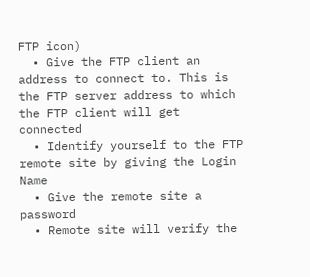FTP icon)
  • Give the FTP client an address to connect to. This is the FTP server address to which the FTP client will get connected
  • Identify yourself to the FTP remote site by giving the Login Name
  • Give the remote site a password
  • Remote site will verify the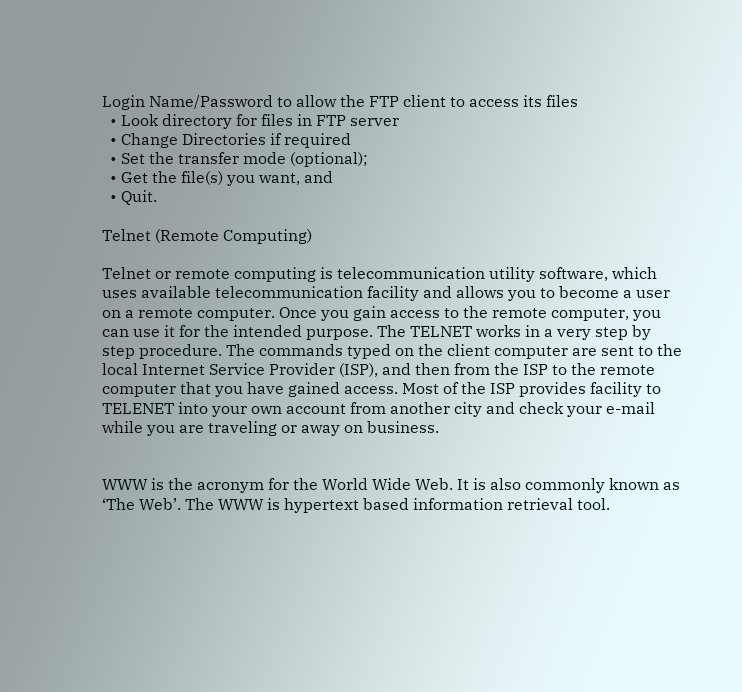Login Name/Password to allow the FTP client to access its files
  • Look directory for files in FTP server
  • Change Directories if required
  • Set the transfer mode (optional);
  • Get the file(s) you want, and
  • Quit.

Telnet (Remote Computing)

Telnet or remote computing is telecommunication utility software, which uses available telecommunication facility and allows you to become a user on a remote computer. Once you gain access to the remote computer, you can use it for the intended purpose. The TELNET works in a very step by step procedure. The commands typed on the client computer are sent to the local Internet Service Provider (ISP), and then from the ISP to the remote computer that you have gained access. Most of the ISP provides facility to TELENET into your own account from another city and check your e-mail while you are traveling or away on business.


WWW is the acronym for the World Wide Web. It is also commonly known as ‘The Web’. The WWW is hypertext based information retrieval tool.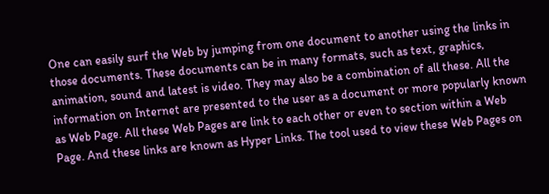One can easily surf the Web by jumping from one document to another using the links in those documents. These documents can be in many formats, such as text, graphics, animation, sound and latest is video. They may also be a combination of all these. All the information on Internet are presented to the user as a document or more popularly known as Web Page. All these Web Pages are link to each other or even to section within a Web Page. And these links are known as Hyper Links. The tool used to view these Web Pages on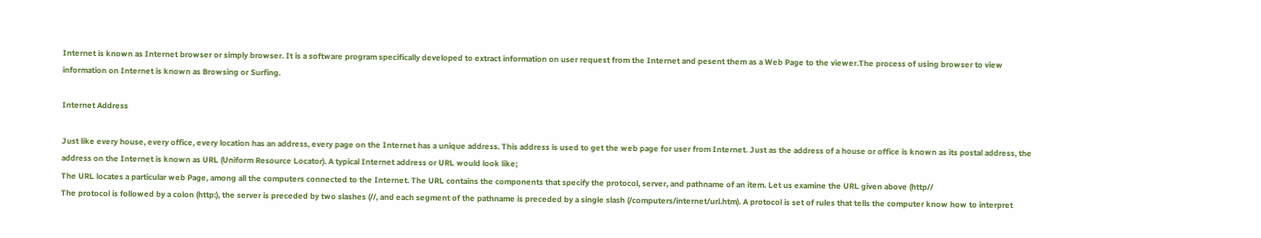Internet is known as Internet browser or simply browser. It is a software program specifically developed to extract information on user request from the Internet and pesent them as a Web Page to the viewer.The process of using browser to view information on Internet is known as Browsing or Surfing.

Internet Address

Just like every house, every office, every location has an address, every page on the Internet has a unique address. This address is used to get the web page for user from Internet. Just as the address of a house or office is known as its postal address, the address on the Internet is known as URL (Uniform Resource Locator). A typical Internet address or URL would look like;
The URL locates a particular web Page, among all the computers connected to the Internet. The URL contains the components that specify the protocol, server, and pathname of an item. Let us examine the URL given above (http//
The protocol is followed by a colon (http:), the server is preceded by two slashes (//, and each segment of the pathname is preceded by a single slash (/computers/internet/url.htm). A protocol is set of rules that tells the computer know how to interpret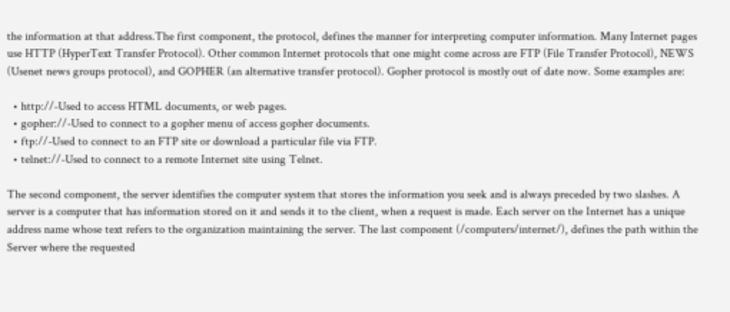the information at that address.The first component, the protocol, defines the manner for interpreting computer information. Many Internet pages use HTTP (HyperText Transfer Protocol). Other common Internet protocols that one might come across are FTP (File Transfer Protocol), NEWS (Usenet news groups protocol), and GOPHER (an alternative transfer protocol). Gopher protocol is mostly out of date now. Some examples are:

  • http://-Used to access HTML documents, or web pages.
  • gopher://-Used to connect to a gopher menu of access gopher documents.
  • ftp://-Used to connect to an FTP site or download a particular file via FTP.
  • telnet://-Used to connect to a remote Internet site using Telnet.

The second component, the server identifies the computer system that stores the information you seek and is always preceded by two slashes. A server is a computer that has information stored on it and sends it to the client, when a request is made. Each server on the Internet has a unique address name whose text refers to the organization maintaining the server. The last component (/computers/internet/), defines the path within the Server where the requested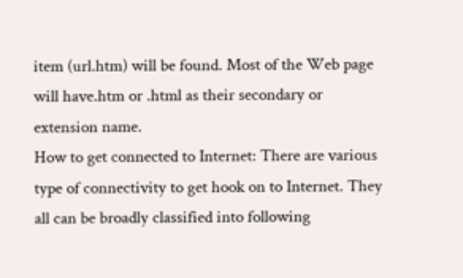item (url.htm) will be found. Most of the Web page will have.htm or .html as their secondary or extension name.
How to get connected to Internet: There are various type of connectivity to get hook on to Internet. They all can be broadly classified into following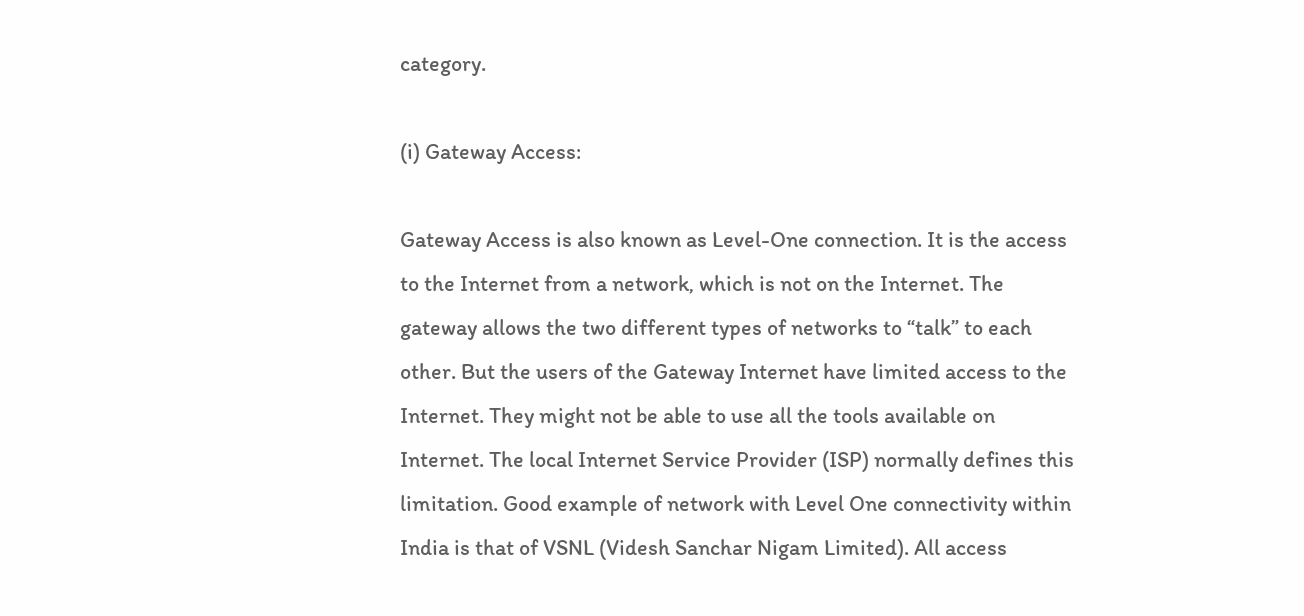category.

(i) Gateway Access:

Gateway Access is also known as Level-One connection. It is the access to the Internet from a network, which is not on the Internet. The gateway allows the two different types of networks to “talk” to each other. But the users of the Gateway Internet have limited access to the Internet. They might not be able to use all the tools available on Internet. The local Internet Service Provider (ISP) normally defines this limitation. Good example of network with Level One connectivity within India is that of VSNL (Videsh Sanchar Nigam Limited). All access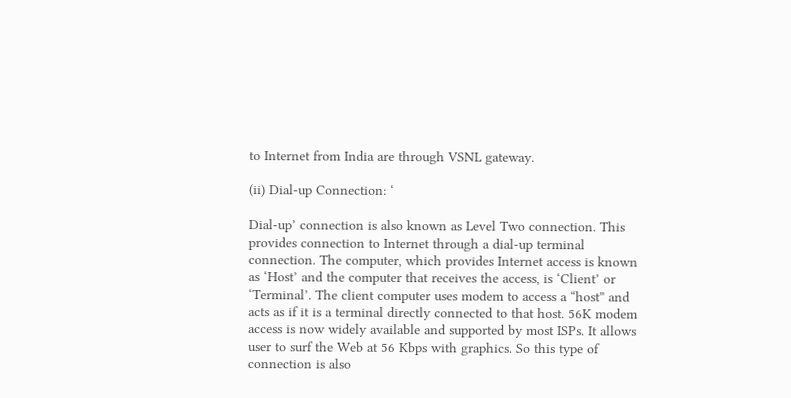to Internet from India are through VSNL gateway.

(ii) Dial-up Connection: ‘

Dial-up’ connection is also known as Level Two connection. This provides connection to Internet through a dial-up terminal connection. The computer, which provides Internet access is known as ‘Host’ and the computer that receives the access, is ‘Client’ or ‘Terminal’. The client computer uses modem to access a “host” and acts as if it is a terminal directly connected to that host. 56K modem access is now widely available and supported by most ISPs. It allows user to surf the Web at 56 Kbps with graphics. So this type of connection is also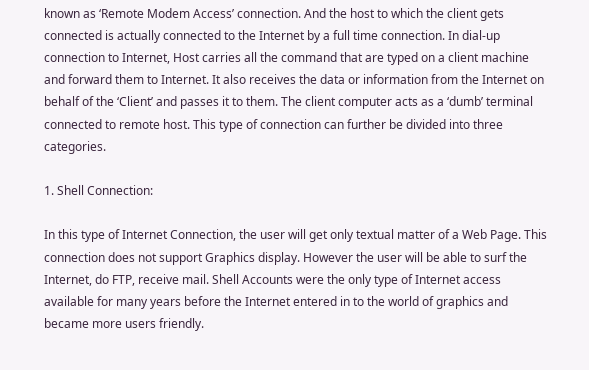known as ‘Remote Modem Access’ connection. And the host to which the client gets connected is actually connected to the Internet by a full time connection. In dial-up connection to Internet, Host carries all the command that are typed on a client machine and forward them to Internet. It also receives the data or information from the Internet on behalf of the ‘Client’ and passes it to them. The client computer acts as a ‘dumb’ terminal connected to remote host. This type of connection can further be divided into three categories.

1. Shell Connection:

In this type of Internet Connection, the user will get only textual matter of a Web Page. This connection does not support Graphics display. However the user will be able to surf the Internet, do FTP, receive mail. Shell Accounts were the only type of Internet access available for many years before the Internet entered in to the world of graphics and became more users friendly.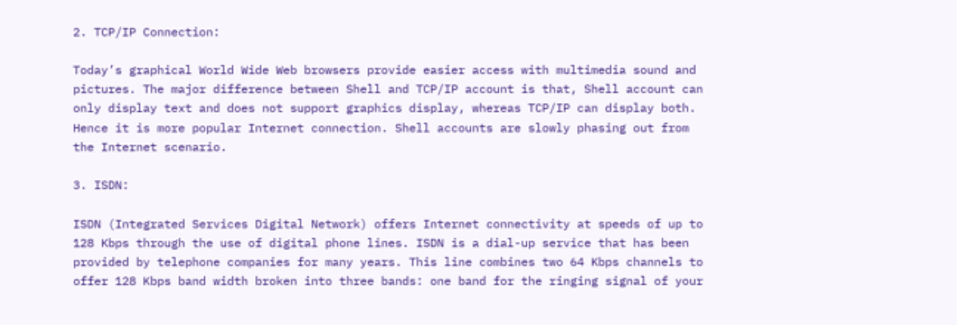2. TCP/IP Connection:

Today’s graphical World Wide Web browsers provide easier access with multimedia sound and pictures. The major difference between Shell and TCP/IP account is that, Shell account can only display text and does not support graphics display, whereas TCP/IP can display both. Hence it is more popular Internet connection. Shell accounts are slowly phasing out from the Internet scenario.

3. ISDN:

ISDN (Integrated Services Digital Network) offers Internet connectivity at speeds of up to 128 Kbps through the use of digital phone lines. ISDN is a dial-up service that has been provided by telephone companies for many years. This line combines two 64 Kbps channels to offer 128 Kbps band width broken into three bands: one band for the ringing signal of your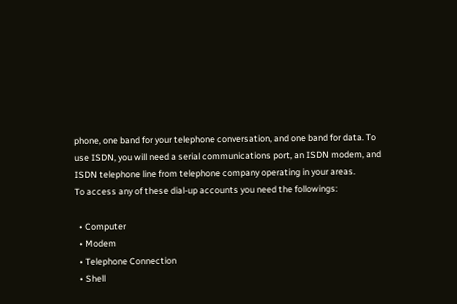phone, one band for your telephone conversation, and one band for data. To use ISDN, you will need a serial communications port, an ISDN modem, and ISDN telephone line from telephone company operating in your areas.
To access any of these dial-up accounts you need the followings:

  • Computer
  • Modem
  • Telephone Connection
  • Shell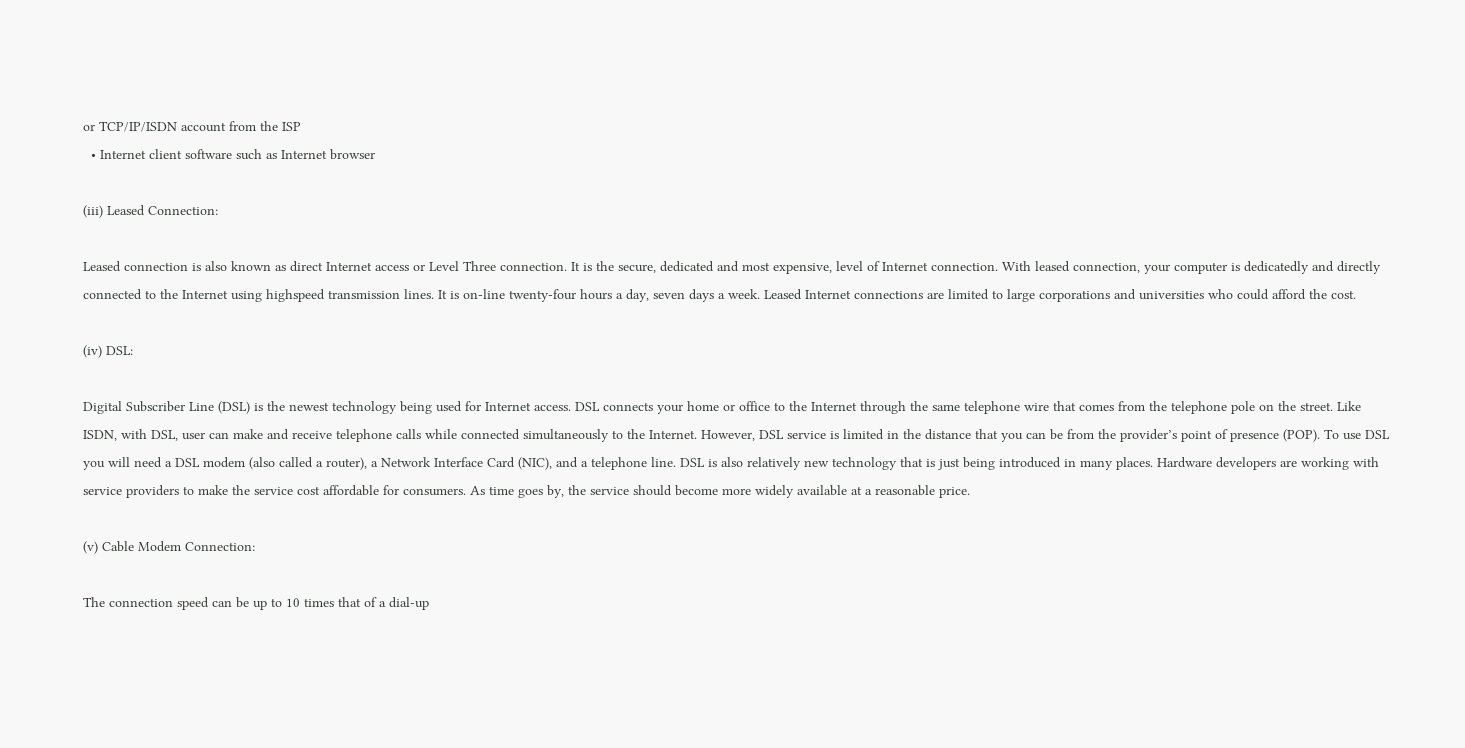or TCP/IP/ISDN account from the ISP
  • Internet client software such as Internet browser

(iii) Leased Connection:

Leased connection is also known as direct Internet access or Level Three connection. It is the secure, dedicated and most expensive, level of Internet connection. With leased connection, your computer is dedicatedly and directly connected to the Internet using highspeed transmission lines. It is on-line twenty-four hours a day, seven days a week. Leased Internet connections are limited to large corporations and universities who could afford the cost.

(iv) DSL:

Digital Subscriber Line (DSL) is the newest technology being used for Internet access. DSL connects your home or office to the Internet through the same telephone wire that comes from the telephone pole on the street. Like ISDN, with DSL, user can make and receive telephone calls while connected simultaneously to the Internet. However, DSL service is limited in the distance that you can be from the provider’s point of presence (POP). To use DSL you will need a DSL modem (also called a router), a Network Interface Card (NIC), and a telephone line. DSL is also relatively new technology that is just being introduced in many places. Hardware developers are working with service providers to make the service cost affordable for consumers. As time goes by, the service should become more widely available at a reasonable price.

(v) Cable Modem Connection:

The connection speed can be up to 10 times that of a dial-up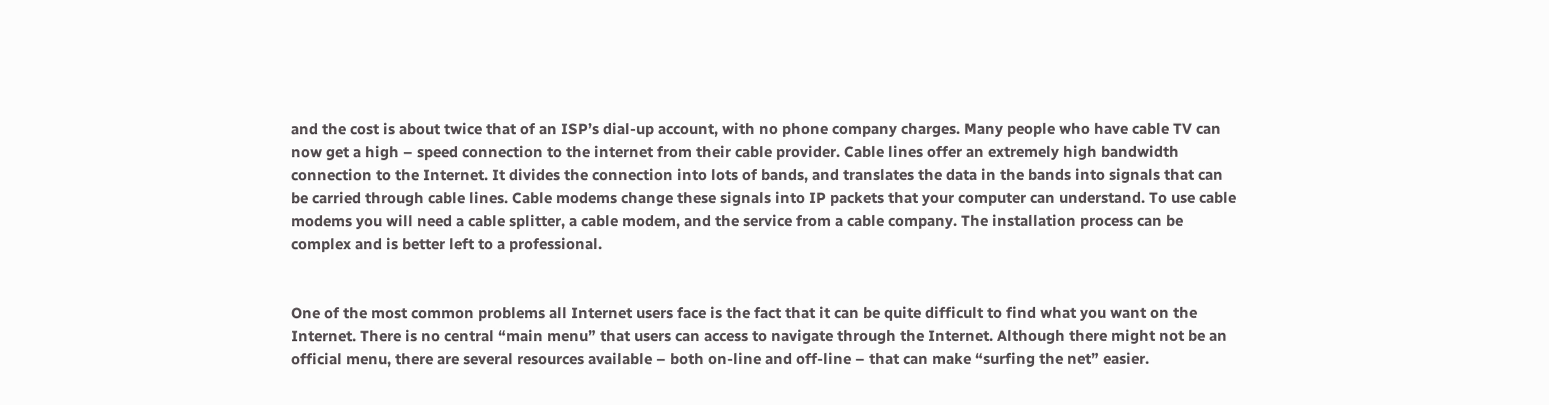and the cost is about twice that of an ISP’s dial-up account, with no phone company charges. Many people who have cable TV can now get a high – speed connection to the internet from their cable provider. Cable lines offer an extremely high bandwidth connection to the Internet. It divides the connection into lots of bands, and translates the data in the bands into signals that can be carried through cable lines. Cable modems change these signals into IP packets that your computer can understand. To use cable modems you will need a cable splitter, a cable modem, and the service from a cable company. The installation process can be complex and is better left to a professional.


One of the most common problems all Internet users face is the fact that it can be quite difficult to find what you want on the Internet. There is no central “main menu” that users can access to navigate through the Internet. Although there might not be an official menu, there are several resources available – both on-line and off-line – that can make “surfing the net” easier.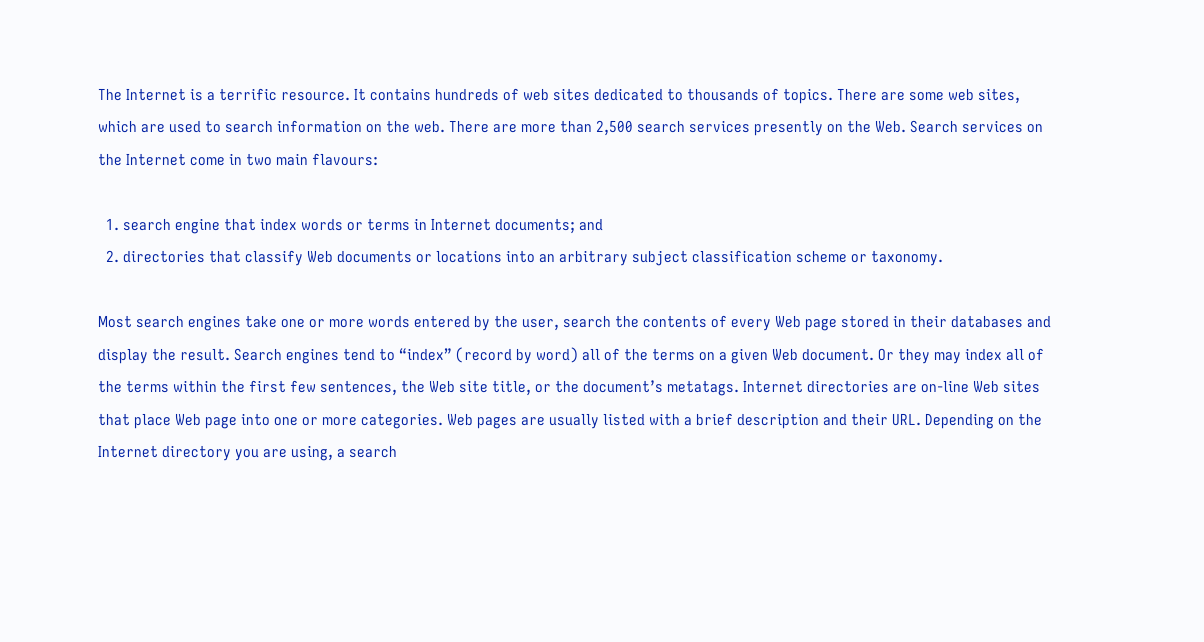The Internet is a terrific resource. It contains hundreds of web sites dedicated to thousands of topics. There are some web sites, which are used to search information on the web. There are more than 2,500 search services presently on the Web. Search services on the Internet come in two main flavours:

  1. search engine that index words or terms in Internet documents; and
  2. directories that classify Web documents or locations into an arbitrary subject classification scheme or taxonomy.

Most search engines take one or more words entered by the user, search the contents of every Web page stored in their databases and display the result. Search engines tend to “index” (record by word) all of the terms on a given Web document. Or they may index all of the terms within the first few sentences, the Web site title, or the document’s metatags. Internet directories are on-line Web sites that place Web page into one or more categories. Web pages are usually listed with a brief description and their URL. Depending on the Internet directory you are using, a search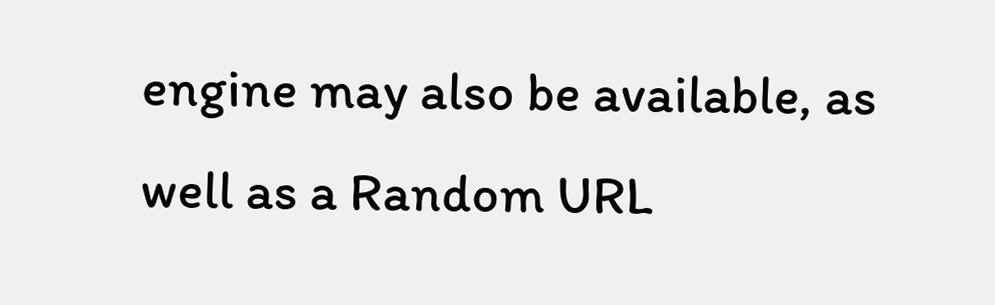engine may also be available, as well as a Random URL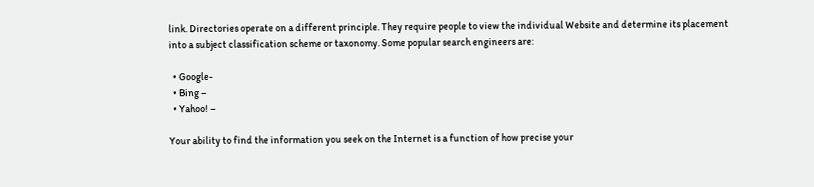link. Directories operate on a different principle. They require people to view the individual Website and determine its placement into a subject classification scheme or taxonomy. Some popular search engineers are:

  • Google-
  • Bing –
  • Yahoo! –

Your ability to find the information you seek on the Internet is a function of how precise your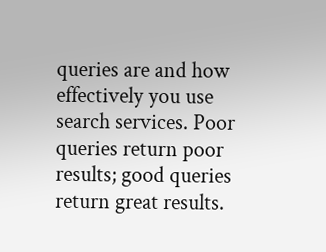queries are and how effectively you use search services. Poor queries return poor results; good queries return great results.